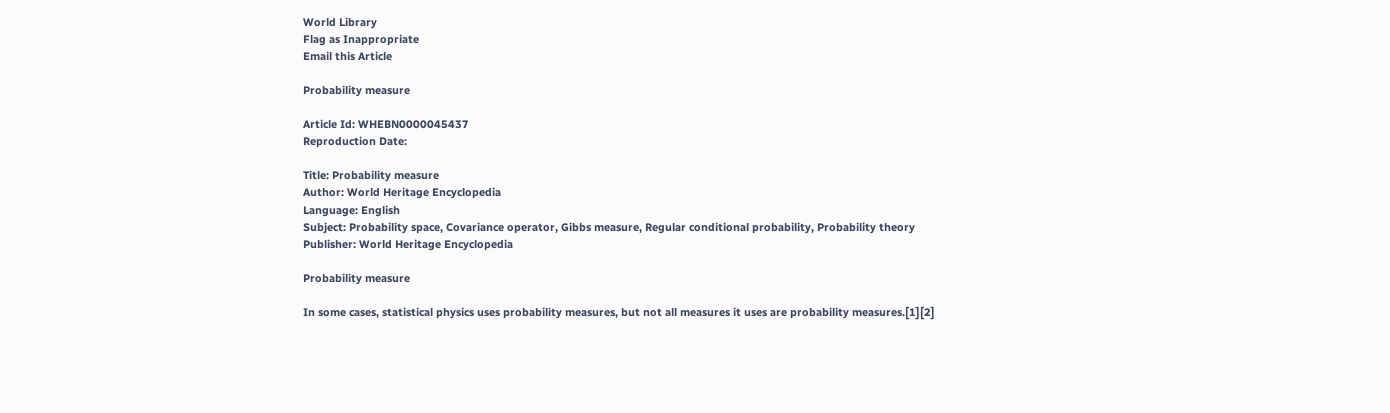World Library
Flag as Inappropriate
Email this Article

Probability measure

Article Id: WHEBN0000045437
Reproduction Date:

Title: Probability measure
Author: World Heritage Encyclopedia
Language: English
Subject: Probability space, Covariance operator, Gibbs measure, Regular conditional probability, Probability theory
Publisher: World Heritage Encyclopedia

Probability measure

In some cases, statistical physics uses probability measures, but not all measures it uses are probability measures.[1][2]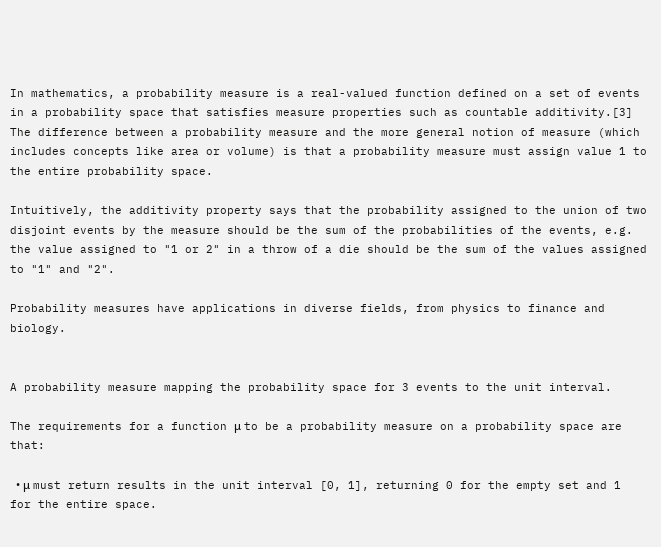In mathematics, a probability measure is a real-valued function defined on a set of events in a probability space that satisfies measure properties such as countable additivity.[3] The difference between a probability measure and the more general notion of measure (which includes concepts like area or volume) is that a probability measure must assign value 1 to the entire probability space.

Intuitively, the additivity property says that the probability assigned to the union of two disjoint events by the measure should be the sum of the probabilities of the events, e.g. the value assigned to "1 or 2" in a throw of a die should be the sum of the values assigned to "1" and "2".

Probability measures have applications in diverse fields, from physics to finance and biology.


A probability measure mapping the probability space for 3 events to the unit interval.

The requirements for a function μ to be a probability measure on a probability space are that:

  • μ must return results in the unit interval [0, 1], returning 0 for the empty set and 1 for the entire space.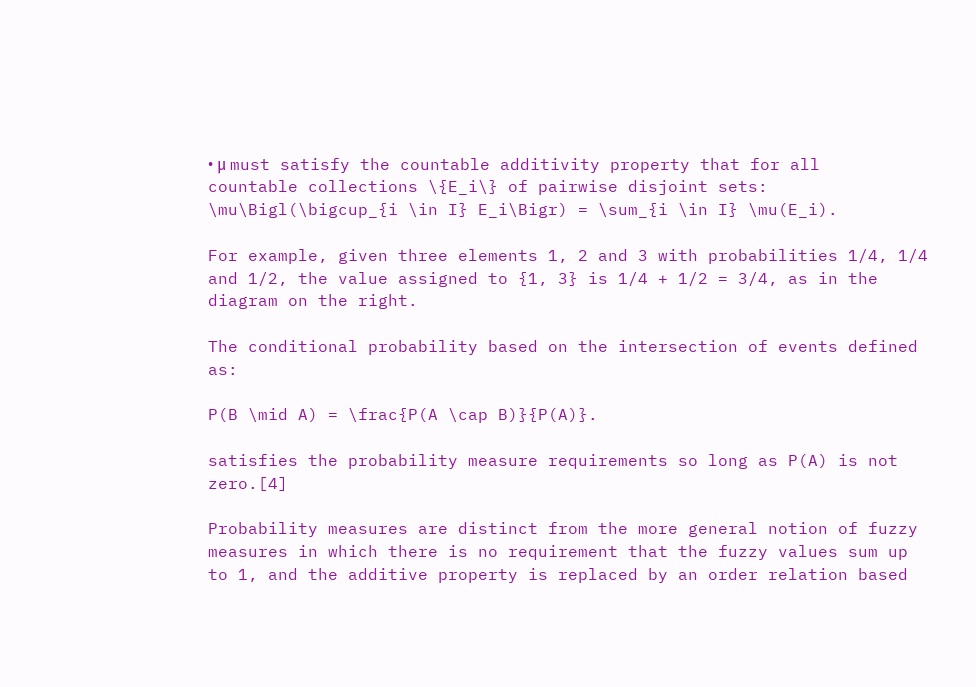• μ must satisfy the countable additivity property that for all countable collections \{E_i\} of pairwise disjoint sets:
\mu\Bigl(\bigcup_{i \in I} E_i\Bigr) = \sum_{i \in I} \mu(E_i).

For example, given three elements 1, 2 and 3 with probabilities 1/4, 1/4 and 1/2, the value assigned to {1, 3} is 1/4 + 1/2 = 3/4, as in the diagram on the right.

The conditional probability based on the intersection of events defined as:

P(B \mid A) = \frac{P(A \cap B)}{P(A)}.

satisfies the probability measure requirements so long as P(A) is not zero.[4]

Probability measures are distinct from the more general notion of fuzzy measures in which there is no requirement that the fuzzy values sum up to 1, and the additive property is replaced by an order relation based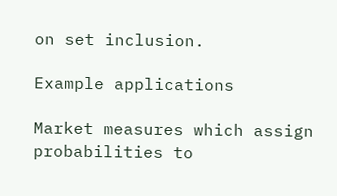on set inclusion.

Example applications

Market measures which assign probabilities to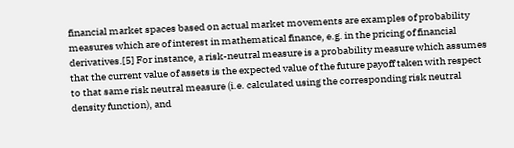financial market spaces based on actual market movements are examples of probability measures which are of interest in mathematical finance, e.g. in the pricing of financial derivatives.[5] For instance, a risk-neutral measure is a probability measure which assumes that the current value of assets is the expected value of the future payoff taken with respect to that same risk neutral measure (i.e. calculated using the corresponding risk neutral density function), and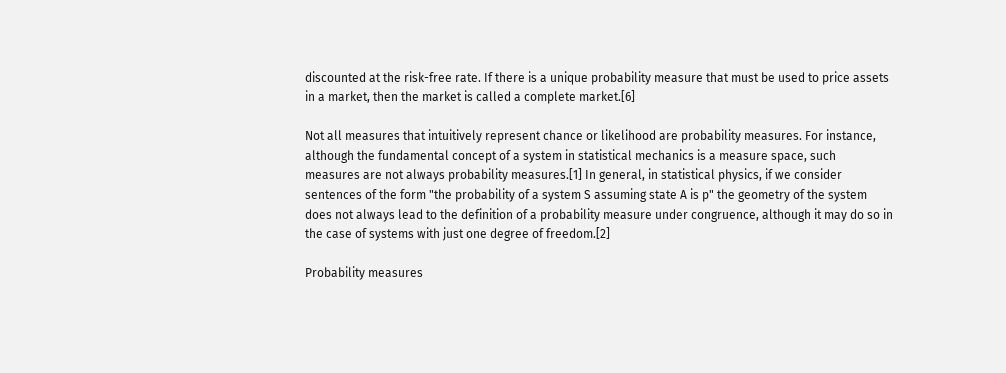discounted at the risk-free rate. If there is a unique probability measure that must be used to price assets in a market, then the market is called a complete market.[6]

Not all measures that intuitively represent chance or likelihood are probability measures. For instance, although the fundamental concept of a system in statistical mechanics is a measure space, such measures are not always probability measures.[1] In general, in statistical physics, if we consider sentences of the form "the probability of a system S assuming state A is p" the geometry of the system does not always lead to the definition of a probability measure under congruence, although it may do so in the case of systems with just one degree of freedom.[2]

Probability measures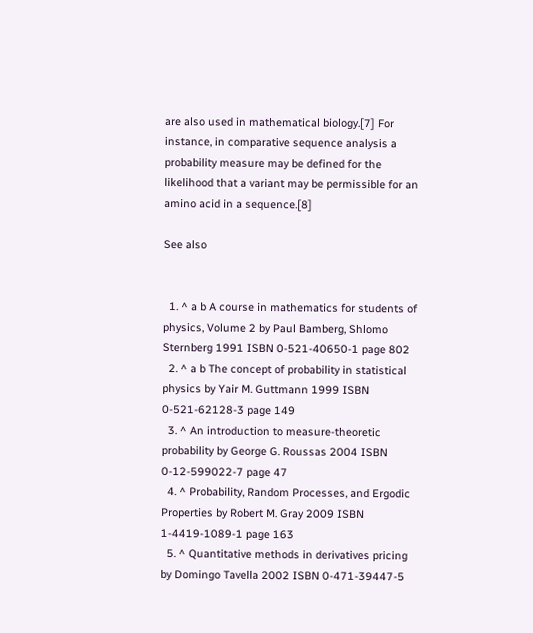are also used in mathematical biology.[7] For instance, in comparative sequence analysis a probability measure may be defined for the likelihood that a variant may be permissible for an amino acid in a sequence.[8]

See also


  1. ^ a b A course in mathematics for students of physics, Volume 2 by Paul Bamberg, Shlomo Sternberg 1991 ISBN 0-521-40650-1 page 802
  2. ^ a b The concept of probability in statistical physics by Yair M. Guttmann 1999 ISBN 0-521-62128-3 page 149
  3. ^ An introduction to measure-theoretic probability by George G. Roussas 2004 ISBN 0-12-599022-7 page 47
  4. ^ Probability, Random Processes, and Ergodic Properties by Robert M. Gray 2009 ISBN 1-4419-1089-1 page 163
  5. ^ Quantitative methods in derivatives pricing by Domingo Tavella 2002 ISBN 0-471-39447-5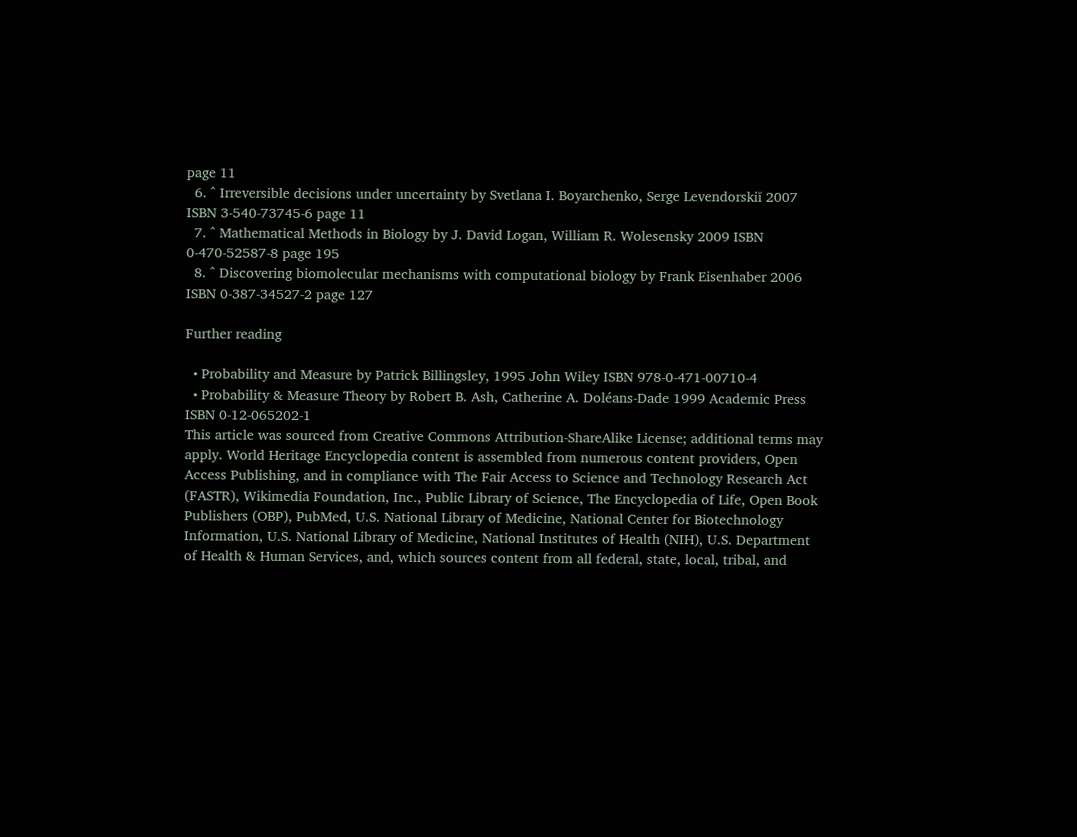page 11
  6. ^ Irreversible decisions under uncertainty by Svetlana I. Boyarchenko, Serge Levendorskiĭ 2007 ISBN 3-540-73745-6 page 11
  7. ^ Mathematical Methods in Biology by J. David Logan, William R. Wolesensky 2009 ISBN 0-470-52587-8 page 195
  8. ^ Discovering biomolecular mechanisms with computational biology by Frank Eisenhaber 2006 ISBN 0-387-34527-2 page 127

Further reading

  • Probability and Measure by Patrick Billingsley, 1995 John Wiley ISBN 978-0-471-00710-4
  • Probability & Measure Theory by Robert B. Ash, Catherine A. Doléans-Dade 1999 Academic Press ISBN 0-12-065202-1
This article was sourced from Creative Commons Attribution-ShareAlike License; additional terms may apply. World Heritage Encyclopedia content is assembled from numerous content providers, Open Access Publishing, and in compliance with The Fair Access to Science and Technology Research Act (FASTR), Wikimedia Foundation, Inc., Public Library of Science, The Encyclopedia of Life, Open Book Publishers (OBP), PubMed, U.S. National Library of Medicine, National Center for Biotechnology Information, U.S. National Library of Medicine, National Institutes of Health (NIH), U.S. Department of Health & Human Services, and, which sources content from all federal, state, local, tribal, and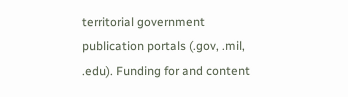territorial government publication portals (.gov, .mil, .edu). Funding for and content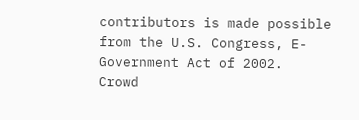contributors is made possible from the U.S. Congress, E-Government Act of 2002.
Crowd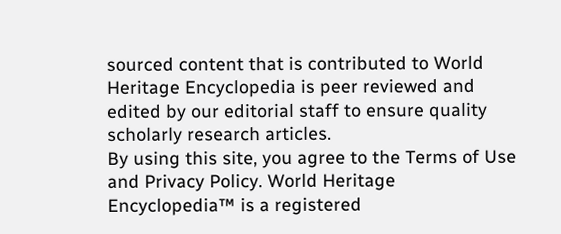sourced content that is contributed to World Heritage Encyclopedia is peer reviewed and edited by our editorial staff to ensure quality scholarly research articles.
By using this site, you agree to the Terms of Use and Privacy Policy. World Heritage Encyclopedia™ is a registered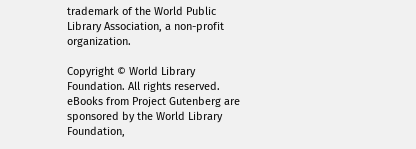trademark of the World Public Library Association, a non-profit organization.

Copyright © World Library Foundation. All rights reserved. eBooks from Project Gutenberg are sponsored by the World Library Foundation,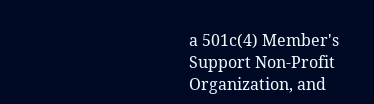a 501c(4) Member's Support Non-Profit Organization, and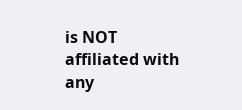is NOT affiliated with any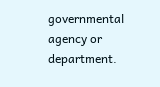governmental agency or department.